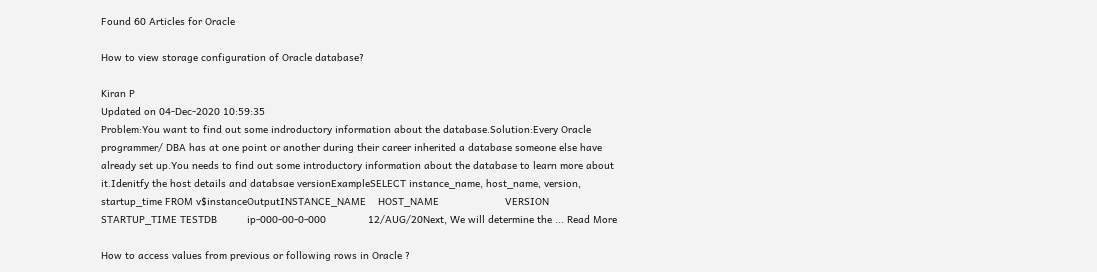Found 60 Articles for Oracle

How to view storage configuration of Oracle database?

Kiran P
Updated on 04-Dec-2020 10:59:35
Problem:You want to find out some indroductory information about the database.Solution:Every Oracle programmer/ DBA has at one point or another during their career inherited a database someone else have already set up.You needs to find out some introductory information about the database to learn more about it.Idenitfy the host details and databsae versionExampleSELECT instance_name, host_name, version, startup_time FROM v$instanceOutputINSTANCE_NAME    HOST_NAME                      VERSION           STARTUP_TIME TESTDB          ip-000-00-0-000              12/AUG/20Next, We will determine the ... Read More

How to access values from previous or following rows in Oracle ?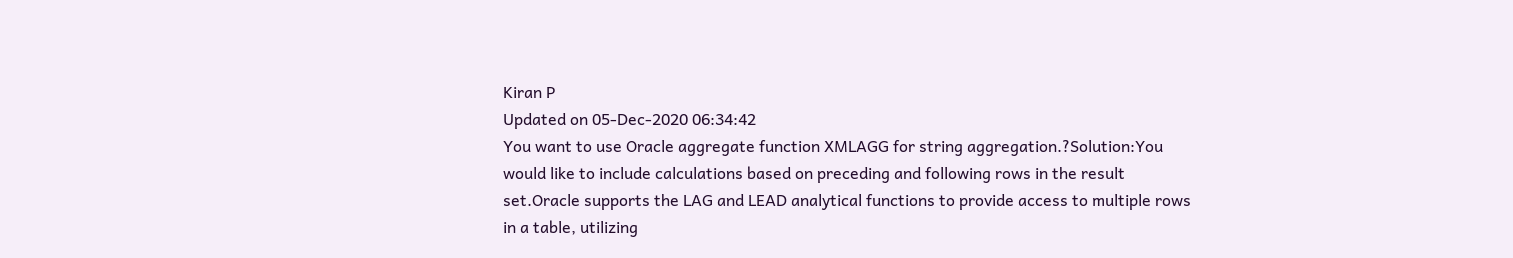Kiran P
Updated on 05-Dec-2020 06:34:42
You want to use Oracle aggregate function XMLAGG for string aggregation.?Solution:You would like to include calculations based on preceding and following rows in the result set.Oracle supports the LAG and LEAD analytical functions to provide access to multiple rows in a table, utilizing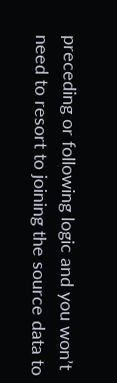preceding or following logic and you won’t need to resort to joining the source data to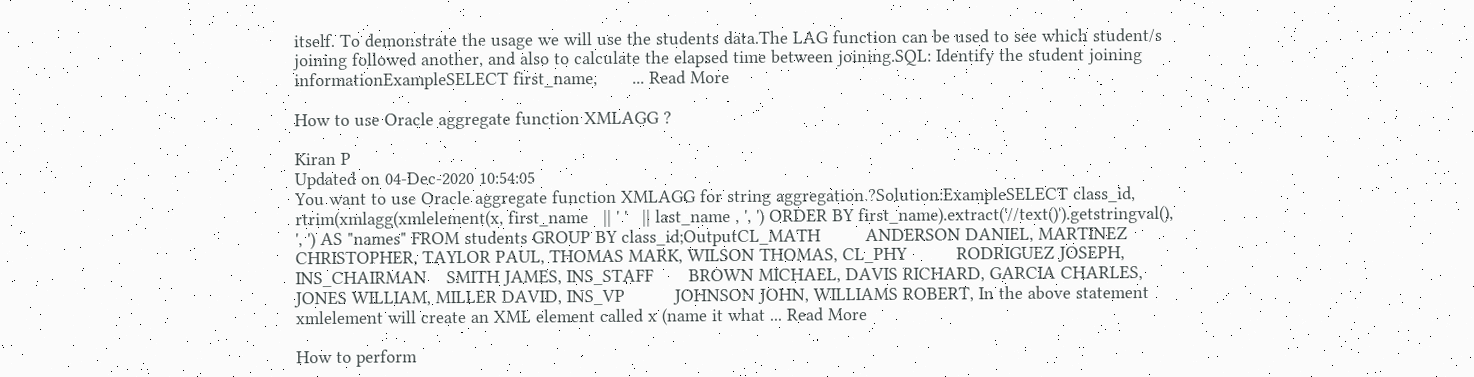itself. To demonstrate the usage we will use the students data.The LAG function can be used to see which student/s joining followed another, and also to calculate the elapsed time between joining.SQL: Identify the student joining informationExampleSELECT first_name,       ... Read More

How to use Oracle aggregate function XMLAGG ?

Kiran P
Updated on 04-Dec-2020 10:54:05
You want to use Oracle aggregate function XMLAGG for string aggregation.?Solution:ExampleSELECT class_id,   rtrim(xmlagg(xmlelement(x, first_name   || ' '   || last_name , ', ') ORDER BY first_name).extract('//text()').getstringval(), ', ') AS "names" FROM students GROUP BY class_id;OutputCL_MATH         ANDERSON DANIEL, MARTINEZ CHRISTOPHER, TAYLOR PAUL, THOMAS MARK, WILSON THOMAS, CL_PHY          RODRIGUEZ JOSEPH, INS_CHAIRMAN    SMITH JAMES, INS_STAFF       BROWN MICHAEL, DAVIS RICHARD, GARCIA CHARLES, JONES WILLIAM, MILLER DAVID, INS_VP          JOHNSON JOHN, WILLIAMS ROBERT, In the above statement xmlelement will create an XML element called x (name it what ... Read More

How to perform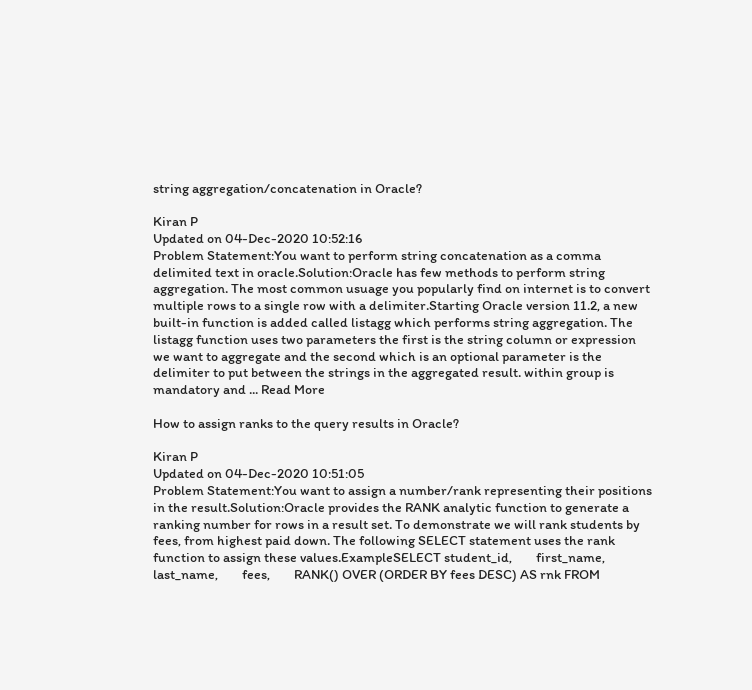string aggregation/concatenation in Oracle?

Kiran P
Updated on 04-Dec-2020 10:52:16
Problem Statement:You want to perform string concatenation as a comma delimited text in oracle.Solution:Oracle has few methods to perform string aggregation. The most common usuage you popularly find on internet is to convert multiple rows to a single row with a delimiter.Starting Oracle version 11.2, a new built-in function is added called listagg which performs string aggregation. The listagg function uses two parameters the first is the string column or expression we want to aggregate and the second which is an optional parameter is the delimiter to put between the strings in the aggregated result. within group is mandatory and ... Read More

How to assign ranks to the query results in Oracle?

Kiran P
Updated on 04-Dec-2020 10:51:05
Problem Statement:You want to assign a number/rank representing their positions in the result.Solution:Oracle provides the RANK analytic function to generate a ranking number for rows in a result set. To demonstrate we will rank students by fees, from highest paid down. The following SELECT statement uses the rank function to assign these values.ExampleSELECT student_id,        first_name,        last_name,        fees,        RANK() OVER (ORDER BY fees DESC) AS rnk FROM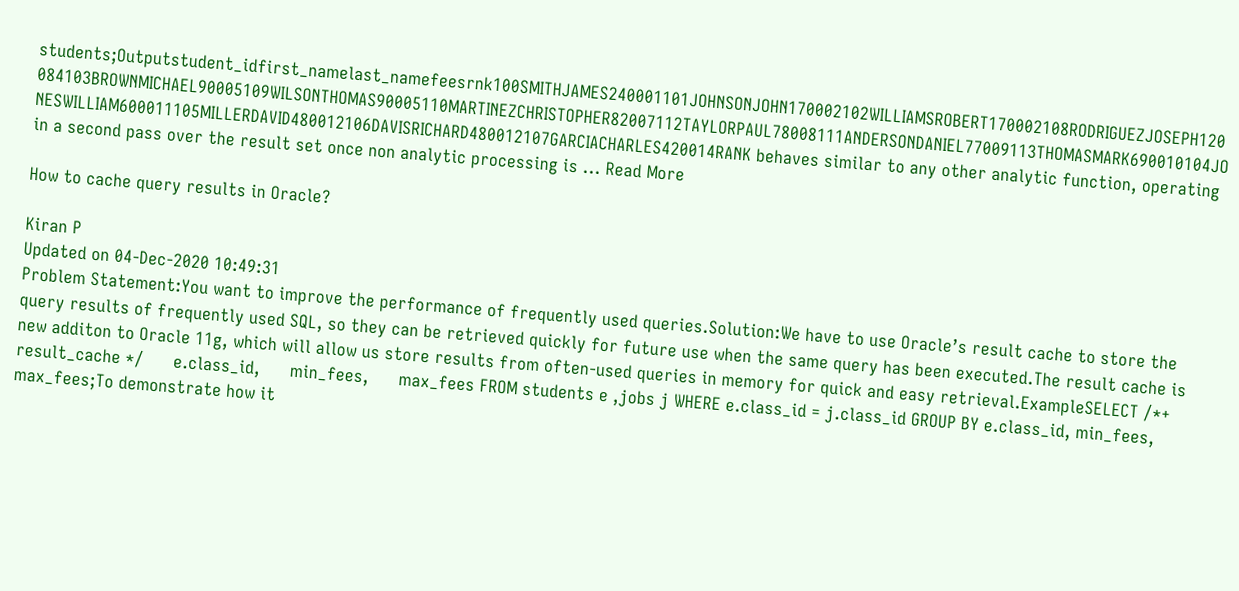students;Outputstudent_idfirst_namelast_namefeesrnk100SMITHJAMES240001101JOHNSONJOHN170002102WILLIAMSROBERT170002108RODRIGUEZJOSEPH120084103BROWNMICHAEL90005109WILSONTHOMAS90005110MARTINEZCHRISTOPHER82007112TAYLORPAUL78008111ANDERSONDANIEL77009113THOMASMARK690010104JONESWILLIAM600011105MILLERDAVID480012106DAVISRICHARD480012107GARCIACHARLES420014RANK behaves similar to any other analytic function, operating in a second pass over the result set once non analytic processing is ... Read More

How to cache query results in Oracle?

Kiran P
Updated on 04-Dec-2020 10:49:31
Problem Statement:You want to improve the performance of frequently used queries.Solution:We have to use Oracle’s result cache to store the query results of frequently used SQL, so they can be retrieved quickly for future use when the same query has been executed.The result cache is new additon to Oracle 11g, which will allow us store results from often-used queries in memory for quick and easy retrieval.ExampleSELECT /*+ result_cache */      e.class_id,      min_fees,      max_fees FROM students e ,jobs j WHERE e.class_id = j.class_id GROUP BY e.class_id, min_fees, max_fees;To demonstrate how it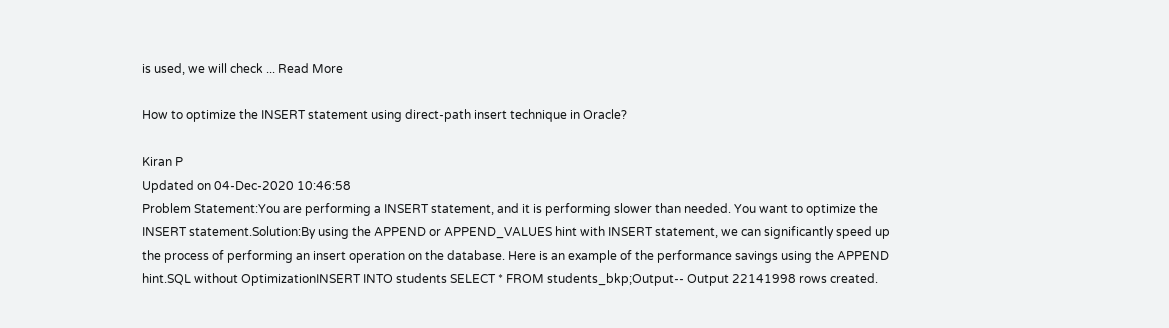is used, we will check ... Read More

How to optimize the INSERT statement using direct-path insert technique in Oracle?

Kiran P
Updated on 04-Dec-2020 10:46:58
Problem Statement:You are performing a INSERT statement, and it is performing slower than needed. You want to optimize the INSERT statement.Solution:By using the APPEND or APPEND_VALUES hint with INSERT statement, we can significantly speed up the process of performing an insert operation on the database. Here is an example of the performance savings using the APPEND hint.SQL without OptimizationINSERT INTO students SELECT * FROM students_bkp;Output-- Output 22141998 rows created.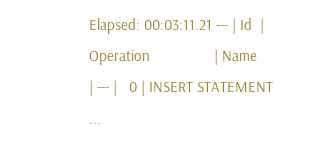Elapsed: 00:03:11.21 --- | Id  | Operation                | Name         | --- |   0 | INSERT STATEMENT     ...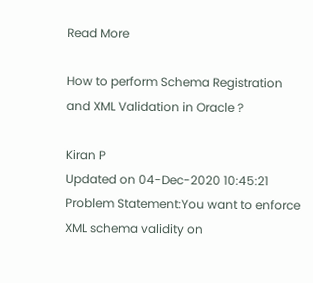Read More

How to perform Schema Registration and XML Validation in Oracle ?

Kiran P
Updated on 04-Dec-2020 10:45:21
Problem Statement:You want to enforce XML schema validity on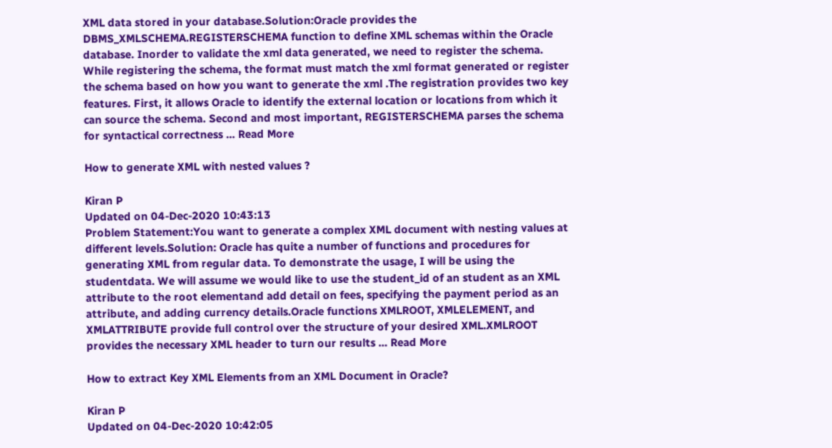XML data stored in your database.Solution:Oracle provides the DBMS_XMLSCHEMA.REGISTERSCHEMA function to define XML schemas within the Oracle database. Inorder to validate the xml data generated, we need to register the schema. While registering the schema, the format must match the xml format generated or register the schema based on how you want to generate the xml .The registration provides two key features. First, it allows Oracle to identify the external location or locations from which it can source the schema. Second and most important, REGISTERSCHEMA parses the schema for syntactical correctness ... Read More

How to generate XML with nested values ?

Kiran P
Updated on 04-Dec-2020 10:43:13
Problem Statement:You want to generate a complex XML document with nesting values at different levels.Solution: Oracle has quite a number of functions and procedures for generating XML from regular data. To demonstrate the usage, I will be using the studentdata. We will assume we would like to use the student_id of an student as an XML attribute to the root elementand add detail on fees, specifying the payment period as an attribute, and adding currency details.Oracle functions XMLROOT, XMLELEMENT, and XMLATTRIBUTE provide full control over the structure of your desired XML.XMLROOT provides the necessary XML header to turn our results ... Read More

How to extract Key XML Elements from an XML Document in Oracle?

Kiran P
Updated on 04-Dec-2020 10:42:05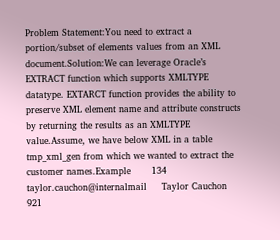Problem Statement:You need to extract a portion/subset of elements values from an XML document.Solution:We can leverage Oracle’s EXTRACT function which supports XMLTYPE datatype. EXTARCT function provides the ability to preserve XML element name and attribute constructs by returning the results as an XMLTYPE value.Assume, we have below XML in a table tmp_xml_gen from which we wanted to extract the customer names.Example       134     taylor.cauchon@internalmail     Taylor Cauchon                   921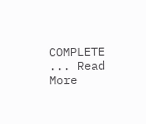COMPLETE               ... Read More